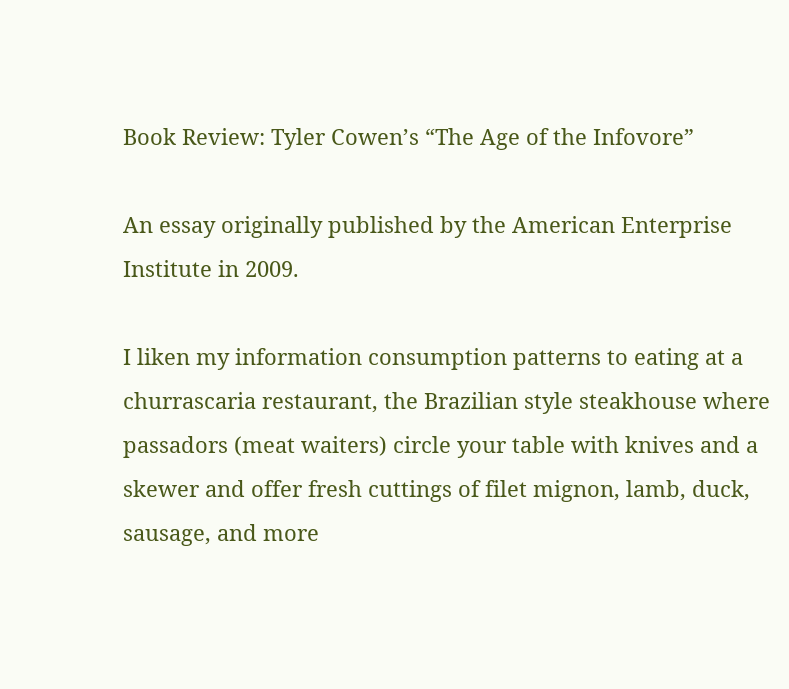Book Review: Tyler Cowen’s “The Age of the Infovore”

An essay originally published by the American Enterprise Institute in 2009.

I liken my information consumption patterns to eating at a churrascaria restaurant, the Brazilian style steakhouse where passadors (meat waiters) circle your table with knives and a skewer and offer fresh cuttings of filet mignon, lamb, duck, sausage, and more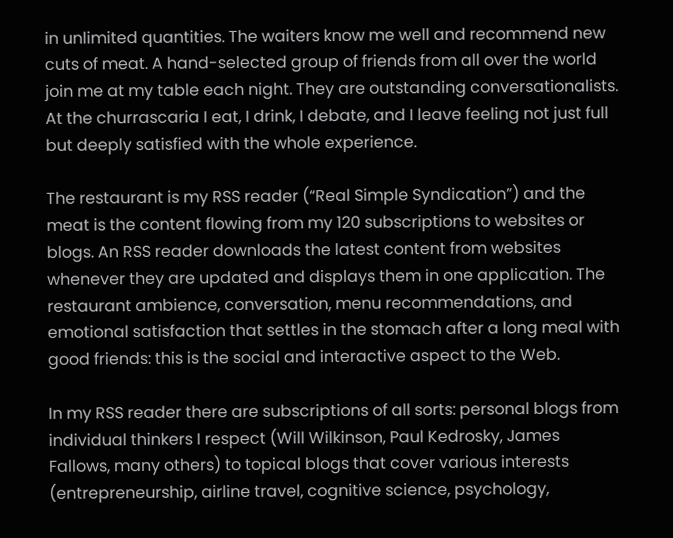in unlimited quantities. The waiters know me well and recommend new cuts of meat. A hand-selected group of friends from all over the world join me at my table each night. They are outstanding conversationalists. At the churrascaria I eat, I drink, I debate, and I leave feeling not just full but deeply satisfied with the whole experience.

The restaurant is my RSS reader (“Real Simple Syndication”) and the meat is the content flowing from my 120 subscriptions to websites or blogs. An RSS reader downloads the latest content from websites whenever they are updated and displays them in one application. The restaurant ambience, conversation, menu recommendations, and emotional satisfaction that settles in the stomach after a long meal with good friends: this is the social and interactive aspect to the Web.

In my RSS reader there are subscriptions of all sorts: personal blogs from individual thinkers I respect (Will Wilkinson, Paul Kedrosky, James Fallows, many others) to topical blogs that cover various interests (entrepreneurship, airline travel, cognitive science, psychology,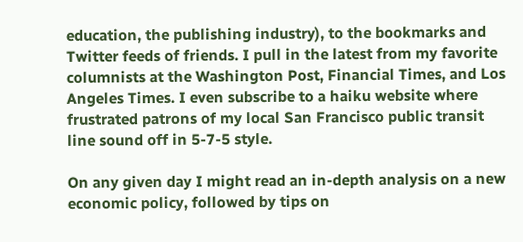education, the publishing industry), to the bookmarks and Twitter feeds of friends. I pull in the latest from my favorite columnists at the Washington Post, Financial Times, and Los Angeles Times. I even subscribe to a haiku website where frustrated patrons of my local San Francisco public transit line sound off in 5-7-5 style.

On any given day I might read an in-depth analysis on a new economic policy, followed by tips on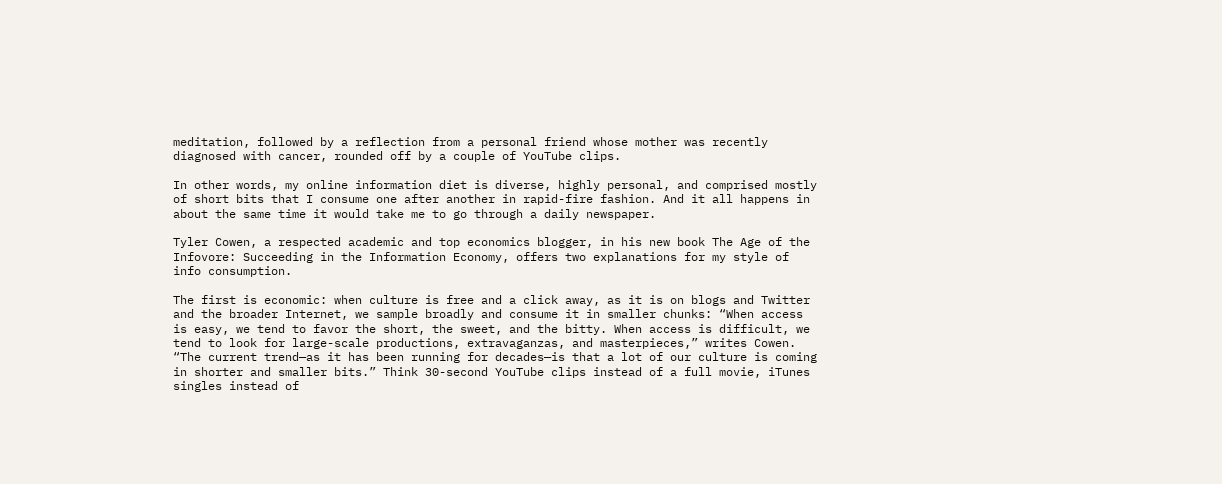meditation, followed by a reflection from a personal friend whose mother was recently diagnosed with cancer, rounded off by a couple of YouTube clips.

In other words, my online information diet is diverse, highly personal, and comprised mostly of short bits that I consume one after another in rapid-fire fashion. And it all happens in about the same time it would take me to go through a daily newspaper.

Tyler Cowen, a respected academic and top economics blogger, in his new book The Age of the Infovore: Succeeding in the Information Economy, offers two explanations for my style of info consumption.

The first is economic: when culture is free and a click away, as it is on blogs and Twitter and the broader Internet, we sample broadly and consume it in smaller chunks: “When access is easy, we tend to favor the short, the sweet, and the bitty. When access is difficult, we tend to look for large-scale productions, extravaganzas, and masterpieces,” writes Cowen. “The current trend—as it has been running for decades—is that a lot of our culture is coming in shorter and smaller bits.” Think 30-second YouTube clips instead of a full movie, iTunes singles instead of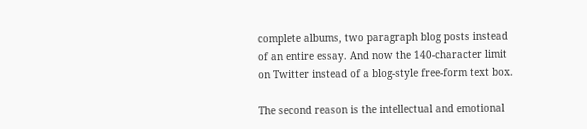complete albums, two paragraph blog posts instead of an entire essay. And now the 140-character limit on Twitter instead of a blog-style free-form text box.

The second reason is the intellectual and emotional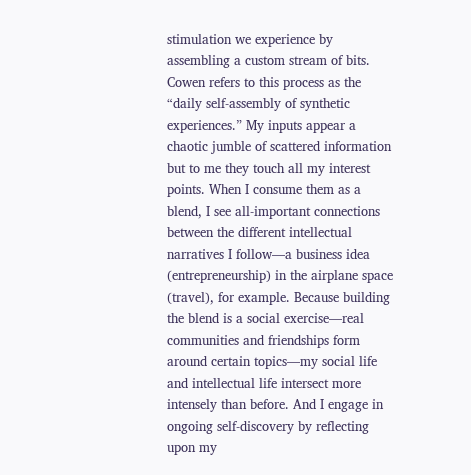stimulation we experience by assembling a custom stream of bits. Cowen refers to this process as the “daily self-assembly of synthetic experiences.” My inputs appear a chaotic jumble of scattered information but to me they touch all my interest points. When I consume them as a blend, I see all-important connections between the different intellectual narratives I follow—a business idea (entrepreneurship) in the airplane space (travel), for example. Because building the blend is a social exercise—real communities and friendships form around certain topics—my social life and intellectual life intersect more intensely than before. And I engage in ongoing self-discovery by reflecting upon my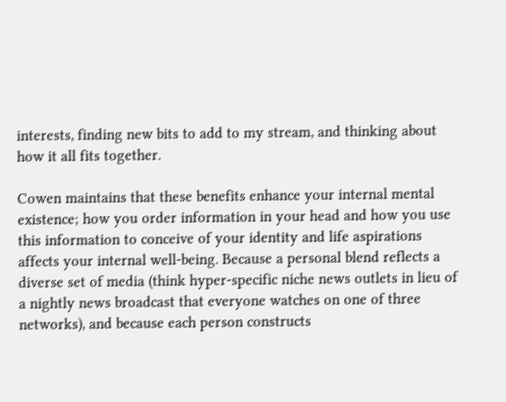interests, finding new bits to add to my stream, and thinking about how it all fits together.

Cowen maintains that these benefits enhance your internal mental existence; how you order information in your head and how you use this information to conceive of your identity and life aspirations affects your internal well-being. Because a personal blend reflects a diverse set of media (think hyper-specific niche news outlets in lieu of a nightly news broadcast that everyone watches on one of three networks), and because each person constructs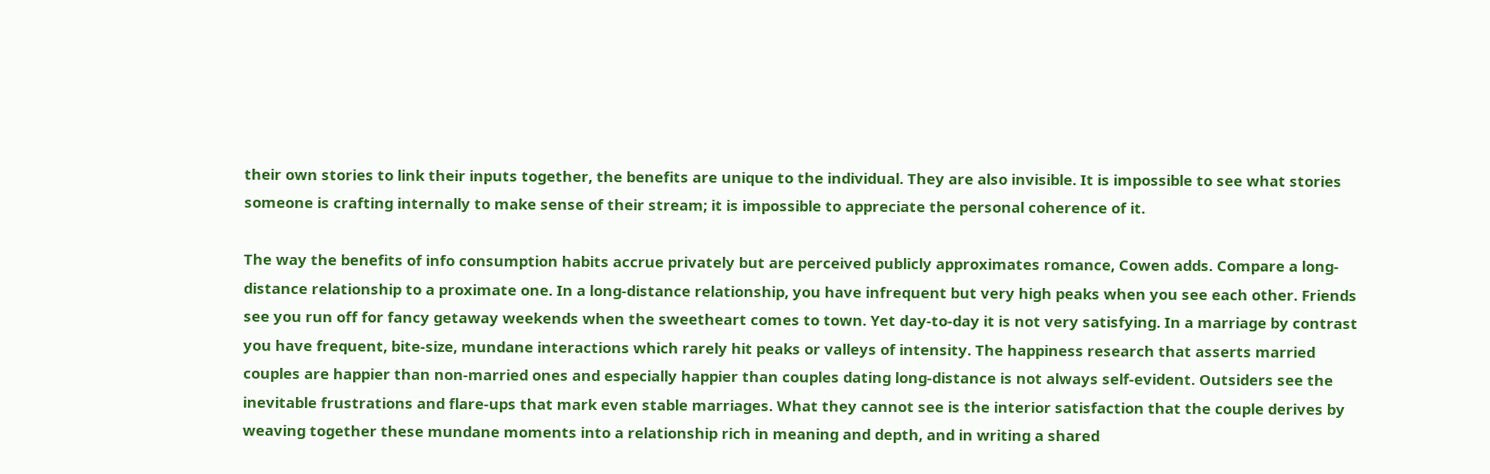their own stories to link their inputs together, the benefits are unique to the individual. They are also invisible. It is impossible to see what stories someone is crafting internally to make sense of their stream; it is impossible to appreciate the personal coherence of it.

The way the benefits of info consumption habits accrue privately but are perceived publicly approximates romance, Cowen adds. Compare a long-distance relationship to a proximate one. In a long-distance relationship, you have infrequent but very high peaks when you see each other. Friends see you run off for fancy getaway weekends when the sweetheart comes to town. Yet day-to-day it is not very satisfying. In a marriage by contrast you have frequent, bite-size, mundane interactions which rarely hit peaks or valleys of intensity. The happiness research that asserts married couples are happier than non-married ones and especially happier than couples dating long-distance is not always self-evident. Outsiders see the inevitable frustrations and flare-ups that mark even stable marriages. What they cannot see is the interior satisfaction that the couple derives by weaving together these mundane moments into a relationship rich in meaning and depth, and in writing a shared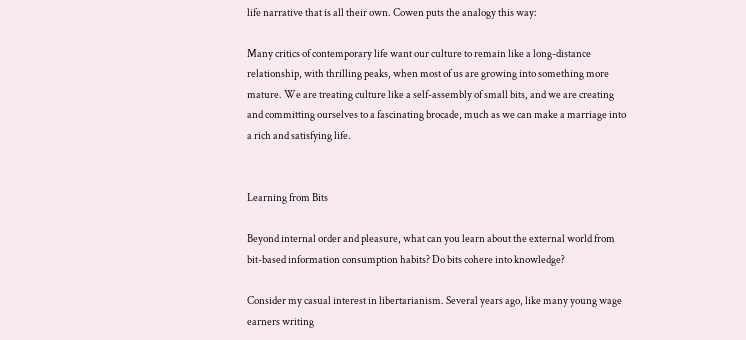life narrative that is all their own. Cowen puts the analogy this way:

Many critics of contemporary life want our culture to remain like a long-distance relationship, with thrilling peaks, when most of us are growing into something more mature. We are treating culture like a self-assembly of small bits, and we are creating and committing ourselves to a fascinating brocade, much as we can make a marriage into a rich and satisfying life.


Learning from Bits

Beyond internal order and pleasure, what can you learn about the external world from bit-based information consumption habits? Do bits cohere into knowledge?

Consider my casual interest in libertarianism. Several years ago, like many young wage earners writing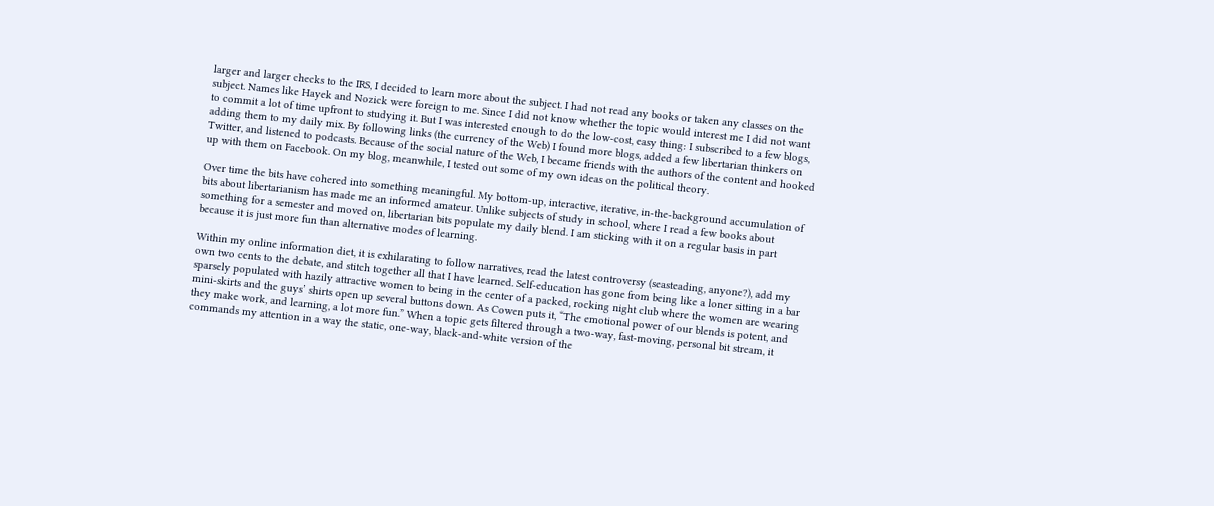larger and larger checks to the IRS, I decided to learn more about the subject. I had not read any books or taken any classes on the subject. Names like Hayek and Nozick were foreign to me. Since I did not know whether the topic would interest me I did not want to commit a lot of time upfront to studying it. But I was interested enough to do the low-cost, easy thing: I subscribed to a few blogs, adding them to my daily mix. By following links (the currency of the Web) I found more blogs, added a few libertarian thinkers on Twitter, and listened to podcasts. Because of the social nature of the Web, I became friends with the authors of the content and hooked up with them on Facebook. On my blog, meanwhile, I tested out some of my own ideas on the political theory.

Over time the bits have cohered into something meaningful. My bottom-up, interactive, iterative, in-the-background accumulation of bits about libertarianism has made me an informed amateur. Unlike subjects of study in school, where I read a few books about something for a semester and moved on, libertarian bits populate my daily blend. I am sticking with it on a regular basis in part because it is just more fun than alternative modes of learning.

Within my online information diet, it is exhilarating to follow narratives, read the latest controversy (seasteading, anyone?), add my own two cents to the debate, and stitch together all that I have learned. Self-education has gone from being like a loner sitting in a bar sparsely populated with hazily attractive women to being in the center of a packed, rocking night club where the women are wearing mini-skirts and the guys’ shirts open up several buttons down. As Cowen puts it, “The emotional power of our blends is potent, and they make work, and learning, a lot more fun.” When a topic gets filtered through a two-way, fast-moving, personal bit stream, it commands my attention in a way the static, one-way, black-and-white version of the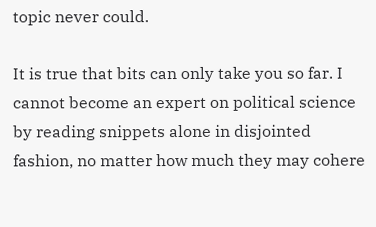topic never could.

It is true that bits can only take you so far. I cannot become an expert on political science by reading snippets alone in disjointed fashion, no matter how much they may cohere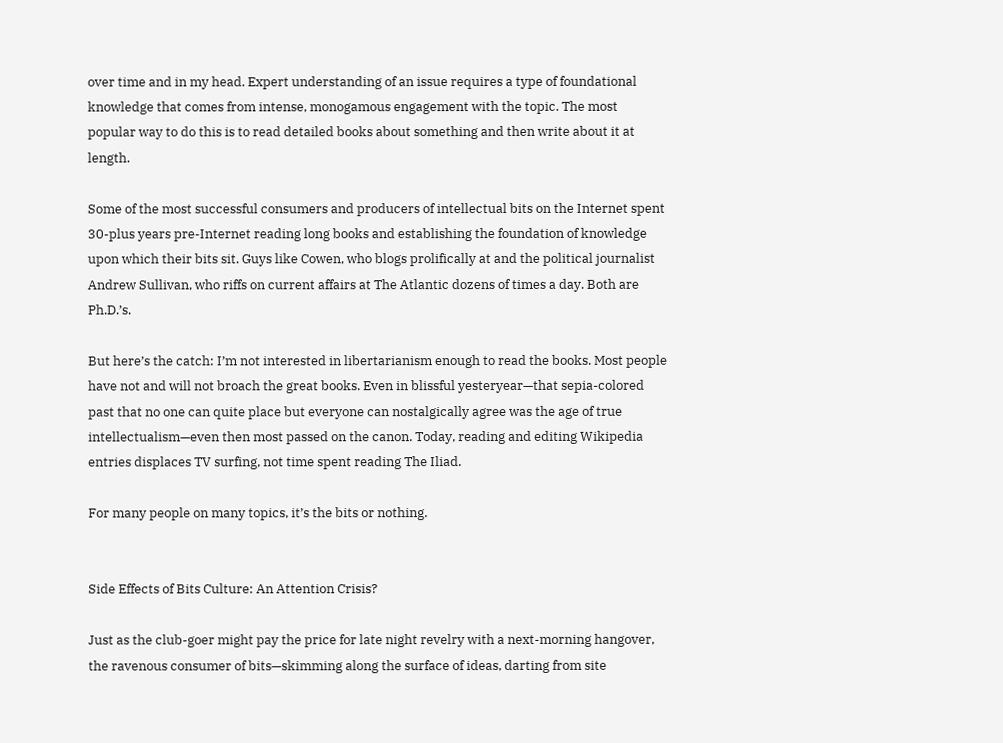over time and in my head. Expert understanding of an issue requires a type of foundational knowledge that comes from intense, monogamous engagement with the topic. The most popular way to do this is to read detailed books about something and then write about it at length.

Some of the most successful consumers and producers of intellectual bits on the Internet spent 30-plus years pre-Internet reading long books and establishing the foundation of knowledge upon which their bits sit. Guys like Cowen, who blogs prolifically at and the political journalist Andrew Sullivan, who riffs on current affairs at The Atlantic dozens of times a day. Both are Ph.D.’s.

But here’s the catch: I’m not interested in libertarianism enough to read the books. Most people have not and will not broach the great books. Even in blissful yesteryear—that sepia-colored past that no one can quite place but everyone can nostalgically agree was the age of true intellectualism—even then most passed on the canon. Today, reading and editing Wikipedia entries displaces TV surfing, not time spent reading The Iliad.

For many people on many topics, it’s the bits or nothing.


Side Effects of Bits Culture: An Attention Crisis?

Just as the club-goer might pay the price for late night revelry with a next-morning hangover, the ravenous consumer of bits—skimming along the surface of ideas, darting from site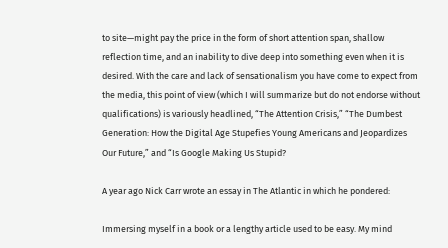to site—might pay the price in the form of short attention span, shallow reflection time, and an inability to dive deep into something even when it is desired. With the care and lack of sensationalism you have come to expect from the media, this point of view (which I will summarize but do not endorse without qualifications) is variously headlined, “The Attention Crisis,” “The Dumbest Generation: How the Digital Age Stupefies Young Americans and Jeopardizes Our Future,” and “Is Google Making Us Stupid?

A year ago Nick Carr wrote an essay in The Atlantic in which he pondered:

Immersing myself in a book or a lengthy article used to be easy. My mind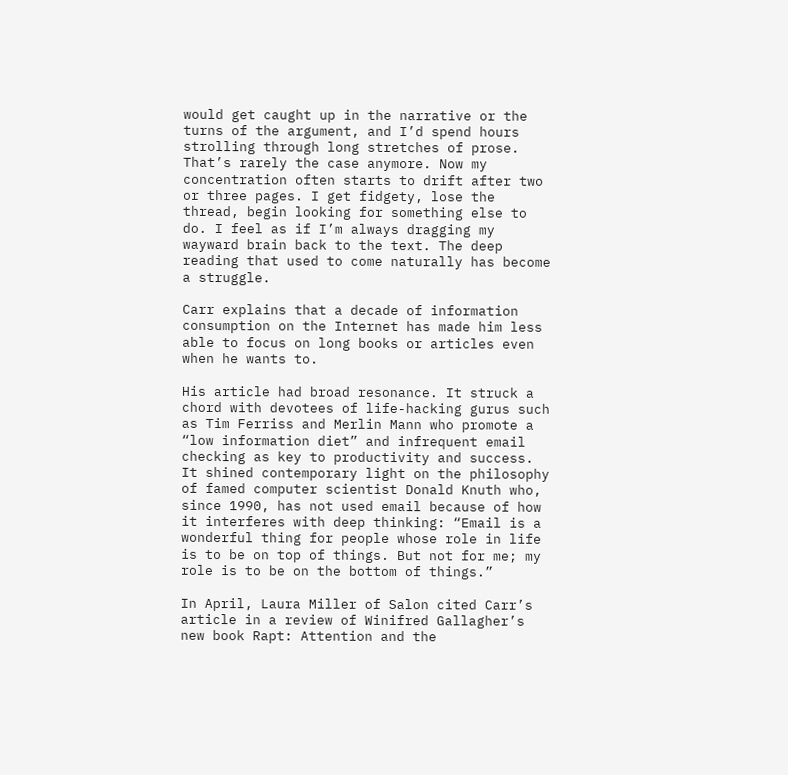would get caught up in the narrative or the turns of the argument, and I’d spend hours strolling through long stretches of prose. That’s rarely the case anymore. Now my concentration often starts to drift after two or three pages. I get fidgety, lose the thread, begin looking for something else to do. I feel as if I’m always dragging my wayward brain back to the text. The deep reading that used to come naturally has become a struggle.

Carr explains that a decade of information consumption on the Internet has made him less able to focus on long books or articles even when he wants to.

His article had broad resonance. It struck a chord with devotees of life-hacking gurus such as Tim Ferriss and Merlin Mann who promote a “low information diet” and infrequent email checking as key to productivity and success. It shined contemporary light on the philosophy of famed computer scientist Donald Knuth who, since 1990, has not used email because of how it interferes with deep thinking: “Email is a wonderful thing for people whose role in life is to be on top of things. But not for me; my role is to be on the bottom of things.”

In April, Laura Miller of Salon cited Carr’s article in a review of Winifred Gallagher’s new book Rapt: Attention and the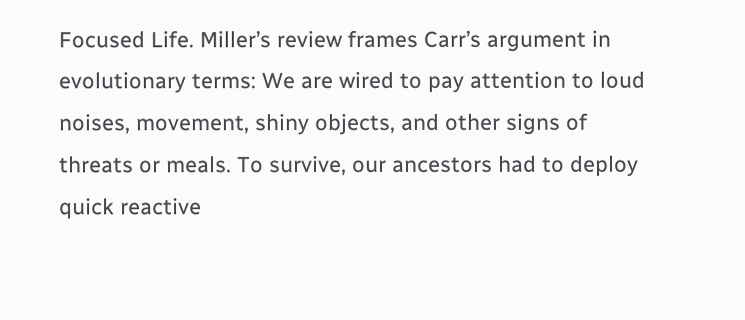Focused Life. Miller’s review frames Carr’s argument in evolutionary terms: We are wired to pay attention to loud noises, movement, shiny objects, and other signs of threats or meals. To survive, our ancestors had to deploy quick reactive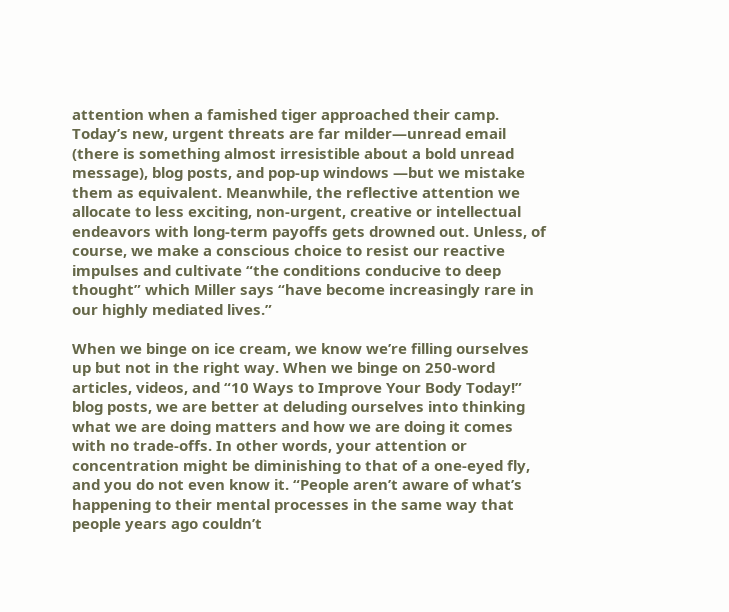attention when a famished tiger approached their camp. Today’s new, urgent threats are far milder—unread email (there is something almost irresistible about a bold unread message), blog posts, and pop-up windows —but we mistake them as equivalent. Meanwhile, the reflective attention we allocate to less exciting, non-urgent, creative or intellectual endeavors with long-term payoffs gets drowned out. Unless, of course, we make a conscious choice to resist our reactive impulses and cultivate “the conditions conducive to deep thought” which Miller says “have become increasingly rare in our highly mediated lives.”

When we binge on ice cream, we know we’re filling ourselves up but not in the right way. When we binge on 250-word articles, videos, and “10 Ways to Improve Your Body Today!” blog posts, we are better at deluding ourselves into thinking what we are doing matters and how we are doing it comes with no trade-offs. In other words, your attention or concentration might be diminishing to that of a one-eyed fly, and you do not even know it. “People aren’t aware of what’s happening to their mental processes in the same way that people years ago couldn’t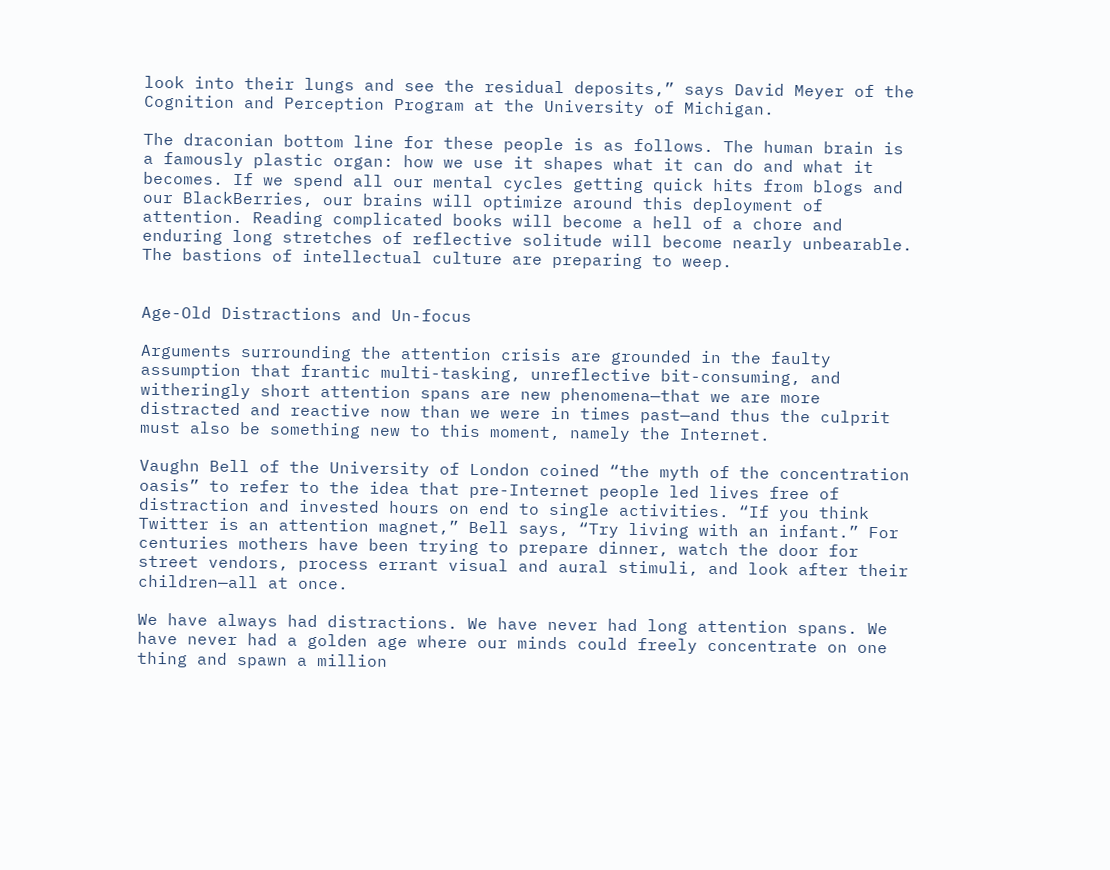look into their lungs and see the residual deposits,” says David Meyer of the Cognition and Perception Program at the University of Michigan.

The draconian bottom line for these people is as follows. The human brain is a famously plastic organ: how we use it shapes what it can do and what it becomes. If we spend all our mental cycles getting quick hits from blogs and our BlackBerries, our brains will optimize around this deployment of attention. Reading complicated books will become a hell of a chore and enduring long stretches of reflective solitude will become nearly unbearable. The bastions of intellectual culture are preparing to weep.


Age-Old Distractions and Un-focus

Arguments surrounding the attention crisis are grounded in the faulty assumption that frantic multi-tasking, unreflective bit-consuming, and witheringly short attention spans are new phenomena—that we are more distracted and reactive now than we were in times past—and thus the culprit must also be something new to this moment, namely the Internet.

Vaughn Bell of the University of London coined “the myth of the concentration oasis” to refer to the idea that pre-Internet people led lives free of distraction and invested hours on end to single activities. “If you think Twitter is an attention magnet,” Bell says, “Try living with an infant.” For centuries mothers have been trying to prepare dinner, watch the door for street vendors, process errant visual and aural stimuli, and look after their children—all at once.

We have always had distractions. We have never had long attention spans. We have never had a golden age where our minds could freely concentrate on one thing and spawn a million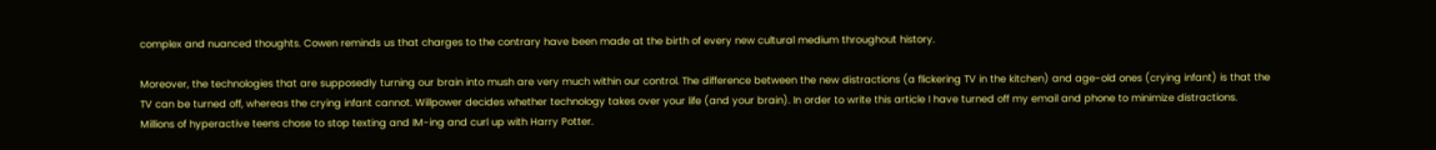complex and nuanced thoughts. Cowen reminds us that charges to the contrary have been made at the birth of every new cultural medium throughout history.

Moreover, the technologies that are supposedly turning our brain into mush are very much within our control. The difference between the new distractions (a flickering TV in the kitchen) and age-old ones (crying infant) is that the TV can be turned off, whereas the crying infant cannot. Willpower decides whether technology takes over your life (and your brain). In order to write this article I have turned off my email and phone to minimize distractions. Millions of hyperactive teens chose to stop texting and IM-ing and curl up with Harry Potter.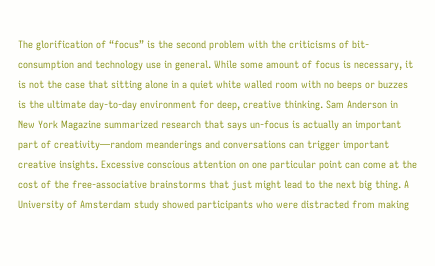The glorification of “focus” is the second problem with the criticisms of bit-consumption and technology use in general. While some amount of focus is necessary, it is not the case that sitting alone in a quiet white walled room with no beeps or buzzes is the ultimate day-to-day environment for deep, creative thinking. Sam Anderson in New York Magazine summarized research that says un-focus is actually an important part of creativity—random meanderings and conversations can trigger important creative insights. Excessive conscious attention on one particular point can come at the cost of the free-associative brainstorms that just might lead to the next big thing. A University of Amsterdam study showed participants who were distracted from making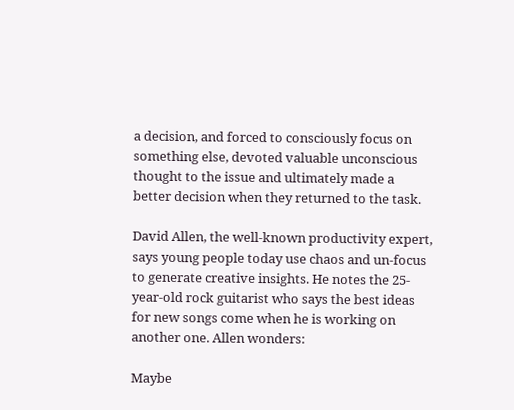a decision, and forced to consciously focus on something else, devoted valuable unconscious thought to the issue and ultimately made a better decision when they returned to the task.

David Allen, the well-known productivity expert, says young people today use chaos and un-focus to generate creative insights. He notes the 25-year-old rock guitarist who says the best ideas for new songs come when he is working on another one. Allen wonders:

Maybe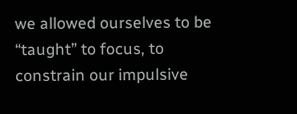we allowed ourselves to be “taught” to focus, to constrain our impulsive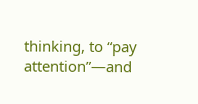thinking, to “pay attention”—and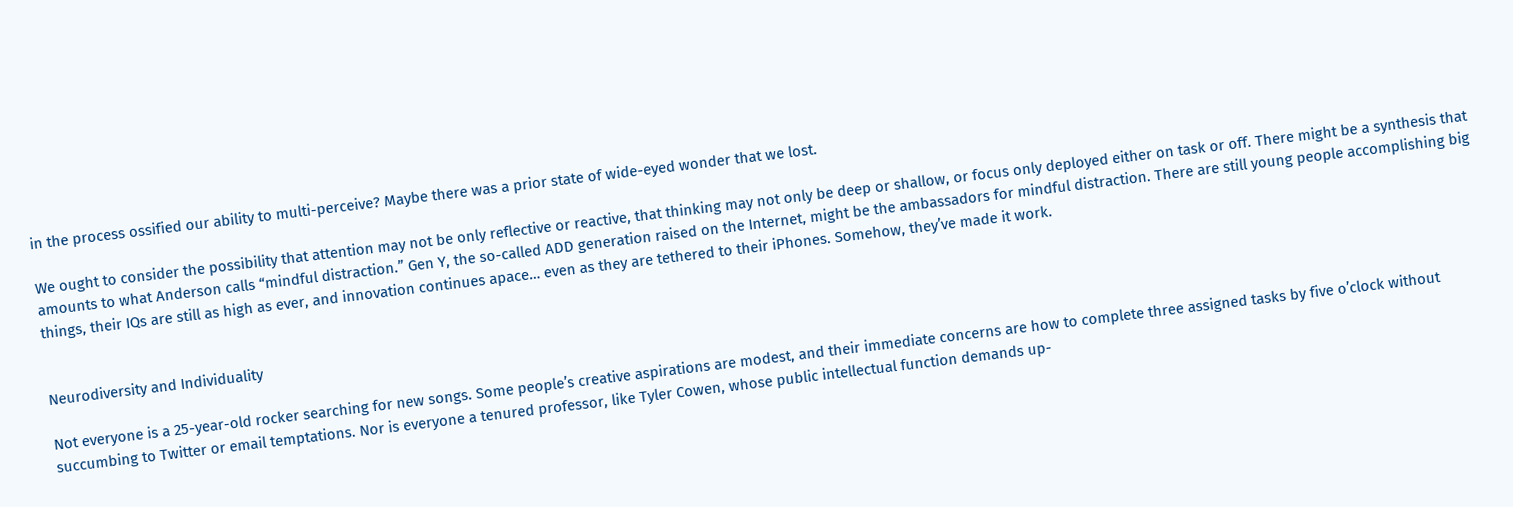in the process ossified our ability to multi-perceive? Maybe there was a prior state of wide-eyed wonder that we lost.

We ought to consider the possibility that attention may not be only reflective or reactive, that thinking may not only be deep or shallow, or focus only deployed either on task or off. There might be a synthesis that amounts to what Anderson calls “mindful distraction.” Gen Y, the so-called ADD generation raised on the Internet, might be the ambassadors for mindful distraction. There are still young people accomplishing big things, their IQs are still as high as ever, and innovation continues apace… even as they are tethered to their iPhones. Somehow, they’ve made it work.


Neurodiversity and Individuality

Not everyone is a 25-year-old rocker searching for new songs. Some people’s creative aspirations are modest, and their immediate concerns are how to complete three assigned tasks by five o’clock without succumbing to Twitter or email temptations. Nor is everyone a tenured professor, like Tyler Cowen, whose public intellectual function demands up-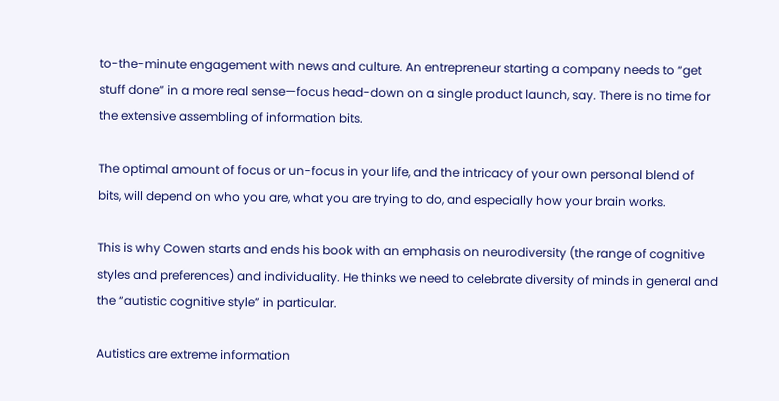to-the-minute engagement with news and culture. An entrepreneur starting a company needs to “get stuff done” in a more real sense—focus head-down on a single product launch, say. There is no time for the extensive assembling of information bits.

The optimal amount of focus or un-focus in your life, and the intricacy of your own personal blend of bits, will depend on who you are, what you are trying to do, and especially how your brain works.

This is why Cowen starts and ends his book with an emphasis on neurodiversity (the range of cognitive styles and preferences) and individuality. He thinks we need to celebrate diversity of minds in general and the “autistic cognitive style” in particular.

Autistics are extreme information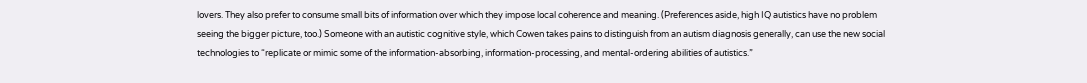lovers. They also prefer to consume small bits of information over which they impose local coherence and meaning. (Preferences aside, high IQ autistics have no problem seeing the bigger picture, too.) Someone with an autistic cognitive style, which Cowen takes pains to distinguish from an autism diagnosis generally, can use the new social technologies to “replicate or mimic some of the information-absorbing, information-processing, and mental-ordering abilities of autistics.”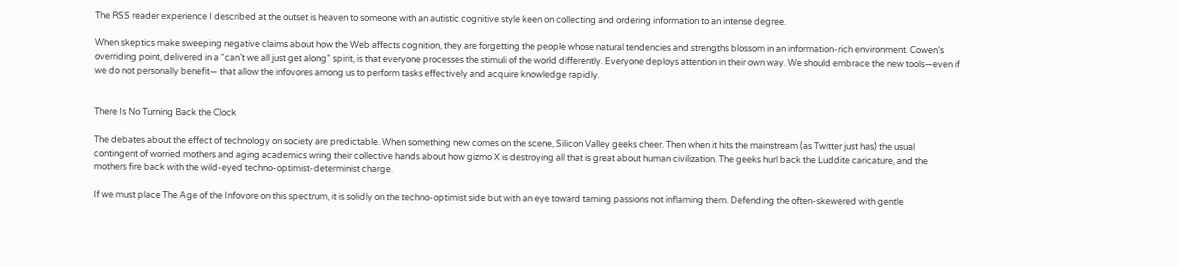The RSS reader experience I described at the outset is heaven to someone with an autistic cognitive style keen on collecting and ordering information to an intense degree.

When skeptics make sweeping negative claims about how the Web affects cognition, they are forgetting the people whose natural tendencies and strengths blossom in an information-rich environment. Cowen’s overriding point, delivered in a “can’t we all just get along” spirit, is that everyone processes the stimuli of the world differently. Everyone deploys attention in their own way. We should embrace the new tools—even if we do not personally benefit— that allow the infovores among us to perform tasks effectively and acquire knowledge rapidly.


There Is No Turning Back the Clock

The debates about the effect of technology on society are predictable. When something new comes on the scene, Silicon Valley geeks cheer. Then when it hits the mainstream (as Twitter just has) the usual contingent of worried mothers and aging academics wring their collective hands about how gizmo X is destroying all that is great about human civilization. The geeks hurl back the Luddite caricature, and the mothers fire back with the wild-eyed techno-optimist-determinist charge.

If we must place The Age of the Infovore on this spectrum, it is solidly on the techno-optimist side but with an eye toward taming passions not inflaming them. Defending the often-skewered with gentle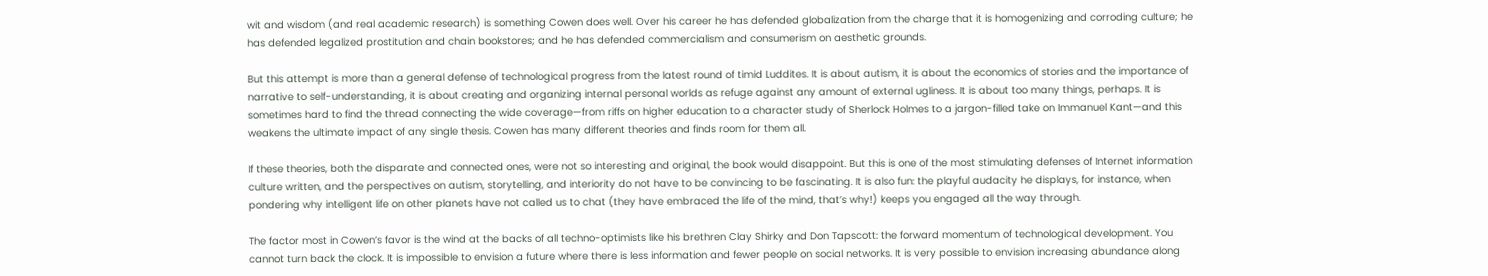wit and wisdom (and real academic research) is something Cowen does well. Over his career he has defended globalization from the charge that it is homogenizing and corroding culture; he has defended legalized prostitution and chain bookstores; and he has defended commercialism and consumerism on aesthetic grounds.

But this attempt is more than a general defense of technological progress from the latest round of timid Luddites. It is about autism, it is about the economics of stories and the importance of narrative to self-understanding, it is about creating and organizing internal personal worlds as refuge against any amount of external ugliness. It is about too many things, perhaps. It is sometimes hard to find the thread connecting the wide coverage—from riffs on higher education to a character study of Sherlock Holmes to a jargon-filled take on Immanuel Kant—and this weakens the ultimate impact of any single thesis. Cowen has many different theories and finds room for them all.

If these theories, both the disparate and connected ones, were not so interesting and original, the book would disappoint. But this is one of the most stimulating defenses of Internet information culture written, and the perspectives on autism, storytelling, and interiority do not have to be convincing to be fascinating. It is also fun: the playful audacity he displays, for instance, when pondering why intelligent life on other planets have not called us to chat (they have embraced the life of the mind, that’s why!) keeps you engaged all the way through.

The factor most in Cowen’s favor is the wind at the backs of all techno-optimists like his brethren Clay Shirky and Don Tapscott: the forward momentum of technological development. You cannot turn back the clock. It is impossible to envision a future where there is less information and fewer people on social networks. It is very possible to envision increasing abundance along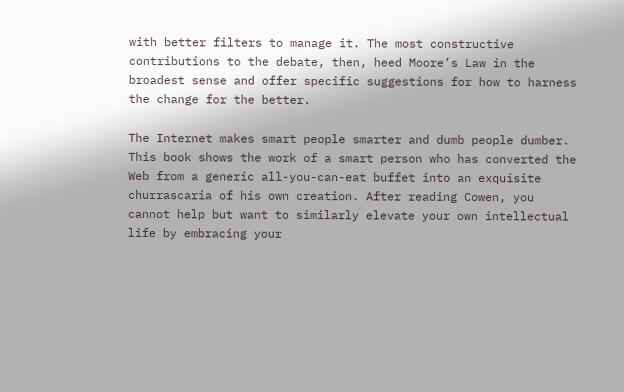with better filters to manage it. The most constructive contributions to the debate, then, heed Moore’s Law in the broadest sense and offer specific suggestions for how to harness the change for the better.

The Internet makes smart people smarter and dumb people dumber. This book shows the work of a smart person who has converted the Web from a generic all-you-can-eat buffet into an exquisite churrascaria of his own creation. After reading Cowen, you cannot help but want to similarly elevate your own intellectual life by embracing your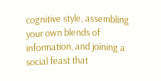cognitive style, assembling your own blends of information, and joining a social feast that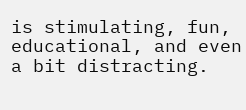is stimulating, fun, educational, and even a bit distracting.